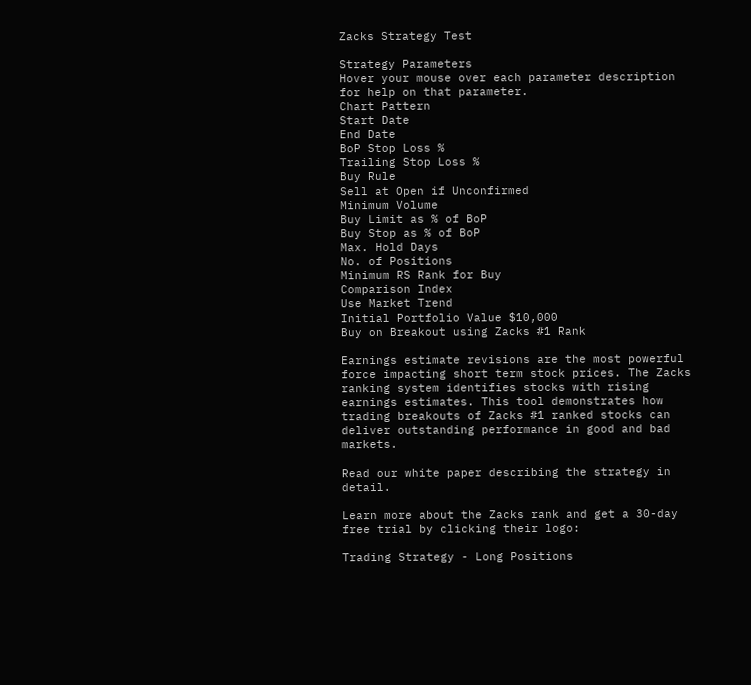Zacks Strategy Test

Strategy Parameters
Hover your mouse over each parameter description for help on that parameter.
Chart Pattern
Start Date
End Date
BoP Stop Loss %
Trailing Stop Loss %
Buy Rule
Sell at Open if Unconfirmed
Minimum Volume
Buy Limit as % of BoP
Buy Stop as % of BoP
Max. Hold Days
No. of Positions
Minimum RS Rank for Buy
Comparison Index
Use Market Trend
Initial Portfolio Value $10,000
Buy on Breakout using Zacks #1 Rank

Earnings estimate revisions are the most powerful force impacting short term stock prices. The Zacks ranking system identifies stocks with rising earnings estimates. This tool demonstrates how trading breakouts of Zacks #1 ranked stocks can deliver outstanding performance in good and bad markets.

Read our white paper describing the strategy in detail.

Learn more about the Zacks rank and get a 30-day free trial by clicking their logo:

Trading Strategy - Long Positions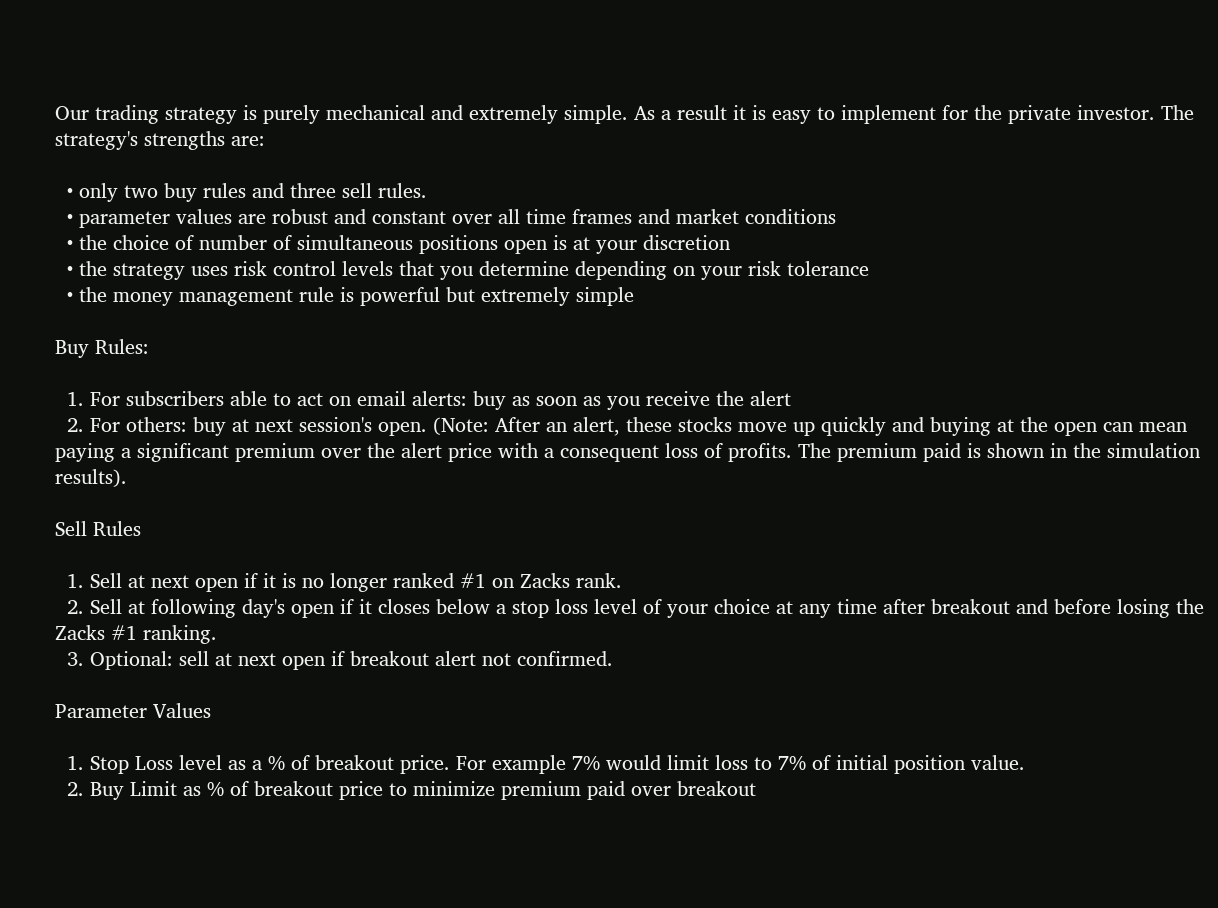Our trading strategy is purely mechanical and extremely simple. As a result it is easy to implement for the private investor. The strategy's strengths are:

  • only two buy rules and three sell rules.
  • parameter values are robust and constant over all time frames and market conditions
  • the choice of number of simultaneous positions open is at your discretion
  • the strategy uses risk control levels that you determine depending on your risk tolerance
  • the money management rule is powerful but extremely simple

Buy Rules:

  1. For subscribers able to act on email alerts: buy as soon as you receive the alert
  2. For others: buy at next session's open. (Note: After an alert, these stocks move up quickly and buying at the open can mean paying a significant premium over the alert price with a consequent loss of profits. The premium paid is shown in the simulation results).

Sell Rules

  1. Sell at next open if it is no longer ranked #1 on Zacks rank.
  2. Sell at following day's open if it closes below a stop loss level of your choice at any time after breakout and before losing the Zacks #1 ranking.
  3. Optional: sell at next open if breakout alert not confirmed.

Parameter Values

  1. Stop Loss level as a % of breakout price. For example 7% would limit loss to 7% of initial position value.
  2. Buy Limit as % of breakout price to minimize premium paid over breakout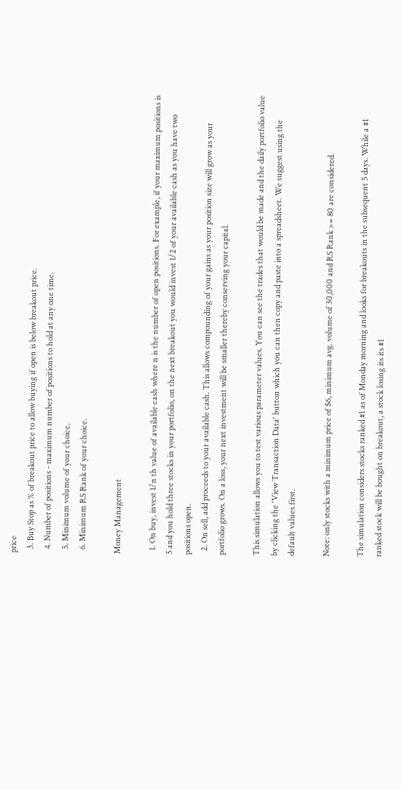price
  3. Buy Stop as % of breakout price to allow buying if open is below breakout price.
  4. Number of positions - maximum number of positions to hold at any one time.
  5. Minimum volume of your choice.
  6. Minimum RS Rank of your choice.

Money Management

  1. On buy, invest 1/n th value of available cash where n is the number of open positions. For example, if your maximum positions is 5 and you hold three stocks in your portfolio, on the next breakout you would invest 1/2 of your available cash as you have two positions open.
  2. On sell, add proceeds to your available cash. This allows compounding of your gains as your position size will grow as your portfolio grows. On a loss, your next investment will be smaller thereby conserving your capital.

This simulation allows you to test various parameter values. You can see the trades that would be made and the daily portfolio value by clicking the 'View Transaction Data' button which you can then copy and paste into a spreadsheet. We suggest using the default values first.

Note: only stocks with a minimum price of $6, minimum avg. volume of 30,000 and RS Rank >= 80 are considered.

The simulation considers stocks ranked #1 as of Monday morning and looks for breakouts in the subsequent 5 days. While a #1 ranked stock will be bought on breakout, a stock losing its its #1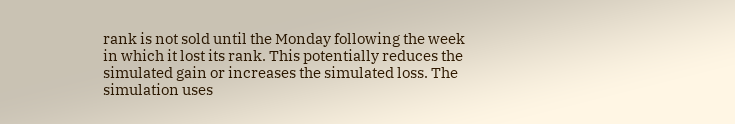rank is not sold until the Monday following the week in which it lost its rank. This potentially reduces the simulated gain or increases the simulated loss. The simulation uses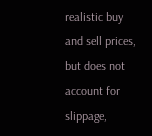realistic buy and sell prices, but does not account for slippage,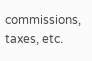commissions, taxes, etc.